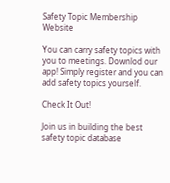Safety Topic Membership Website

You can carry safety topics with you to meetings. Downlod our app! Simply register and you can add safety topics yourself.

Check It Out!

Join us in building the best safety topic database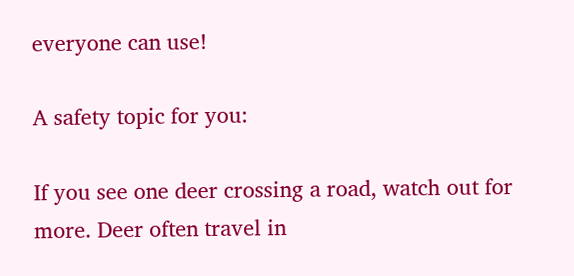everyone can use!

A safety topic for you:

If you see one deer crossing a road, watch out for more. Deer often travel in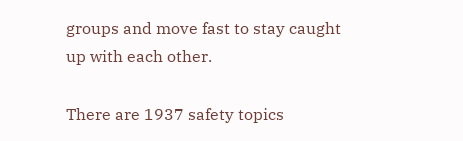groups and move fast to stay caught up with each other.

There are 1937 safety topics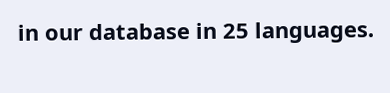in our database in 25 languages.